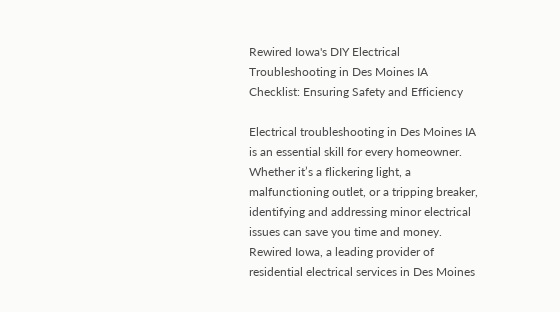Rewired Iowa's DIY Electrical Troubleshooting in Des Moines IA Checklist: Ensuring Safety and Efficiency

Electrical troubleshooting in Des Moines IA is an essential skill for every homeowner. Whether it’s a flickering light, a malfunctioning outlet, or a tripping breaker, identifying and addressing minor electrical issues can save you time and money. Rewired Iowa, a leading provider of residential electrical services in Des Moines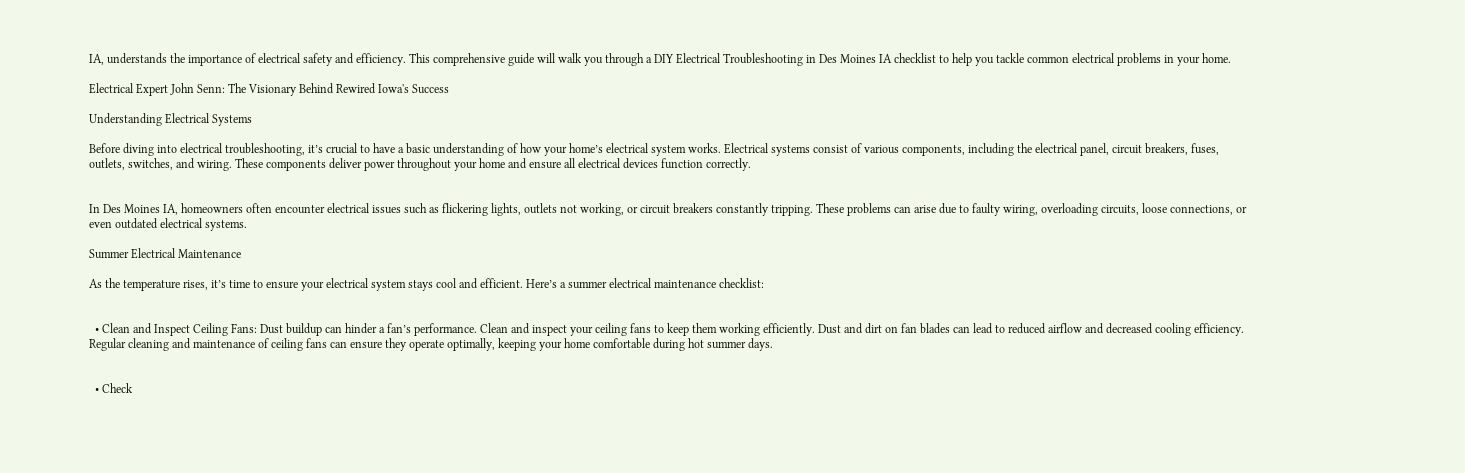IA, understands the importance of electrical safety and efficiency. This comprehensive guide will walk you through a DIY Electrical Troubleshooting in Des Moines IA checklist to help you tackle common electrical problems in your home.

Electrical Expert John Senn: The Visionary Behind Rewired Iowa's Success

Understanding Electrical Systems

Before diving into electrical troubleshooting, it’s crucial to have a basic understanding of how your home’s electrical system works. Electrical systems consist of various components, including the electrical panel, circuit breakers, fuses, outlets, switches, and wiring. These components deliver power throughout your home and ensure all electrical devices function correctly.


In Des Moines IA, homeowners often encounter electrical issues such as flickering lights, outlets not working, or circuit breakers constantly tripping. These problems can arise due to faulty wiring, overloading circuits, loose connections, or even outdated electrical systems.

Summer Electrical Maintenance

As the temperature rises, it’s time to ensure your electrical system stays cool and efficient. Here’s a summer electrical maintenance checklist:


  • Clean and Inspect Ceiling Fans: Dust buildup can hinder a fan’s performance. Clean and inspect your ceiling fans to keep them working efficiently. Dust and dirt on fan blades can lead to reduced airflow and decreased cooling efficiency. Regular cleaning and maintenance of ceiling fans can ensure they operate optimally, keeping your home comfortable during hot summer days.


  • Check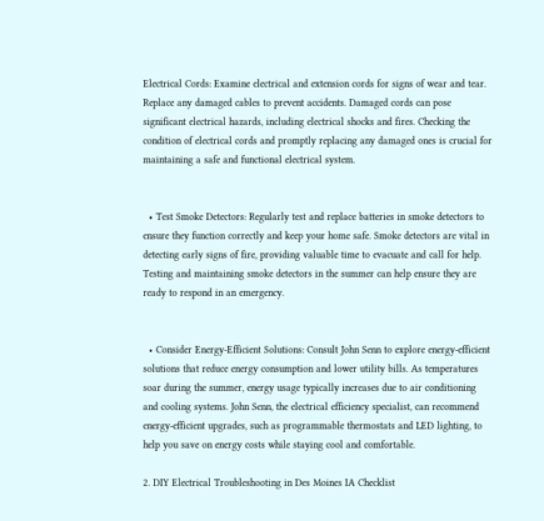Electrical Cords: Examine electrical and extension cords for signs of wear and tear. Replace any damaged cables to prevent accidents. Damaged cords can pose significant electrical hazards, including electrical shocks and fires. Checking the condition of electrical cords and promptly replacing any damaged ones is crucial for maintaining a safe and functional electrical system.


  • Test Smoke Detectors: Regularly test and replace batteries in smoke detectors to ensure they function correctly and keep your home safe. Smoke detectors are vital in detecting early signs of fire, providing valuable time to evacuate and call for help. Testing and maintaining smoke detectors in the summer can help ensure they are ready to respond in an emergency.


  • Consider Energy-Efficient Solutions: Consult John Senn to explore energy-efficient solutions that reduce energy consumption and lower utility bills. As temperatures soar during the summer, energy usage typically increases due to air conditioning and cooling systems. John Senn, the electrical efficiency specialist, can recommend energy-efficient upgrades, such as programmable thermostats and LED lighting, to help you save on energy costs while staying cool and comfortable.

2. DIY Electrical Troubleshooting in Des Moines IA Checklist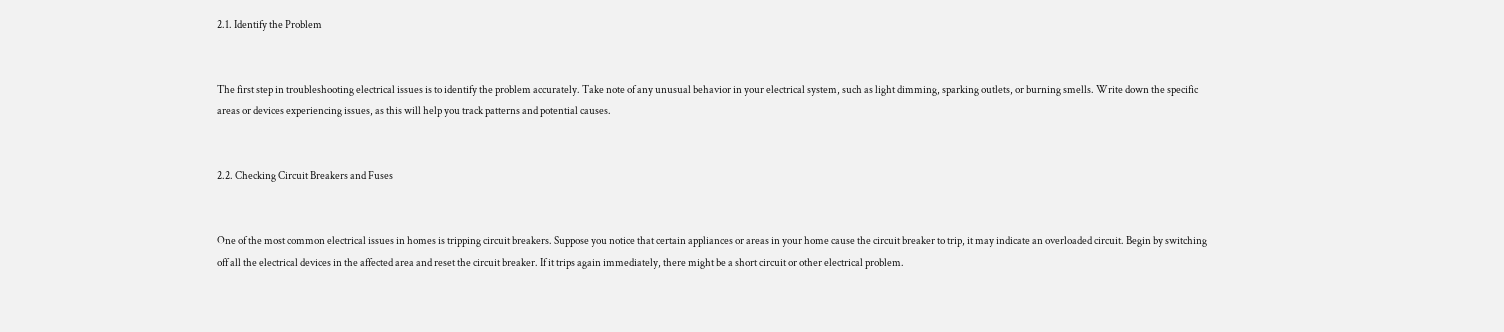2.1. Identify the Problem


The first step in troubleshooting electrical issues is to identify the problem accurately. Take note of any unusual behavior in your electrical system, such as light dimming, sparking outlets, or burning smells. Write down the specific areas or devices experiencing issues, as this will help you track patterns and potential causes.


2.2. Checking Circuit Breakers and Fuses


One of the most common electrical issues in homes is tripping circuit breakers. Suppose you notice that certain appliances or areas in your home cause the circuit breaker to trip, it may indicate an overloaded circuit. Begin by switching off all the electrical devices in the affected area and reset the circuit breaker. If it trips again immediately, there might be a short circuit or other electrical problem.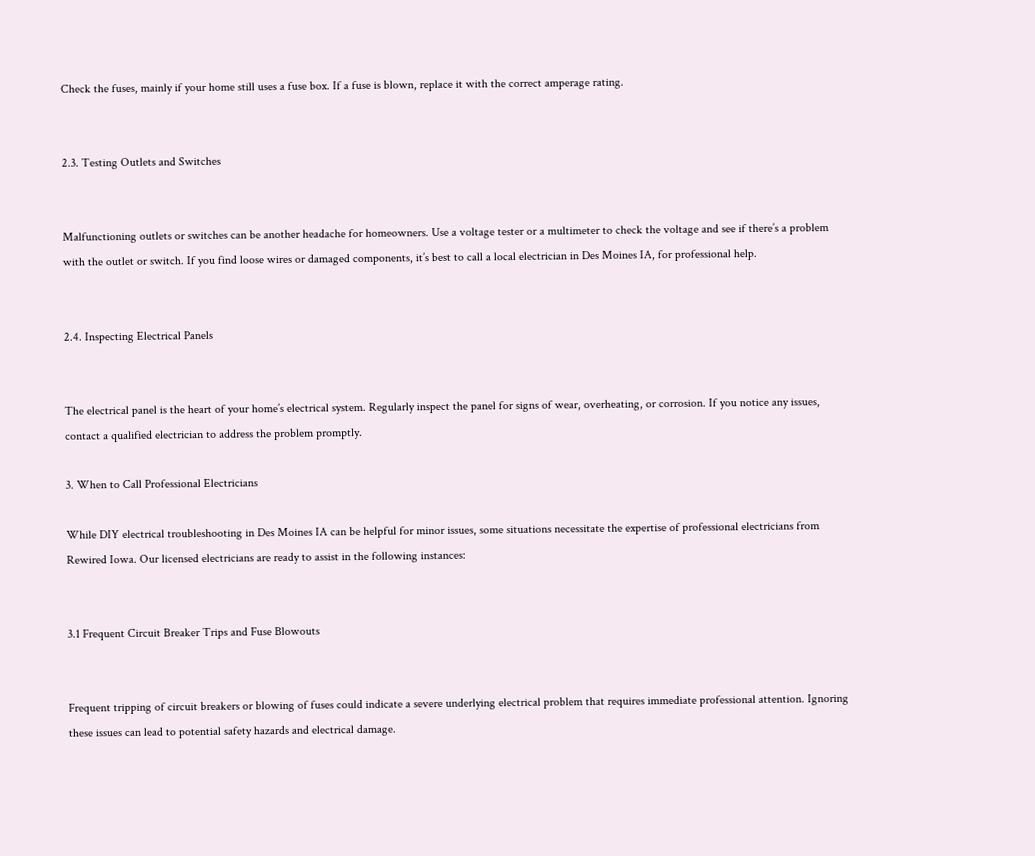Check the fuses, mainly if your home still uses a fuse box. If a fuse is blown, replace it with the correct amperage rating.


2.3. Testing Outlets and Switches


Malfunctioning outlets or switches can be another headache for homeowners. Use a voltage tester or a multimeter to check the voltage and see if there’s a problem with the outlet or switch. If you find loose wires or damaged components, it’s best to call a local electrician in Des Moines IA, for professional help.


2.4. Inspecting Electrical Panels


The electrical panel is the heart of your home’s electrical system. Regularly inspect the panel for signs of wear, overheating, or corrosion. If you notice any issues, contact a qualified electrician to address the problem promptly.

3. When to Call Professional Electricians

While DIY electrical troubleshooting in Des Moines IA can be helpful for minor issues, some situations necessitate the expertise of professional electricians from Rewired Iowa. Our licensed electricians are ready to assist in the following instances:


3.1 Frequent Circuit Breaker Trips and Fuse Blowouts


Frequent tripping of circuit breakers or blowing of fuses could indicate a severe underlying electrical problem that requires immediate professional attention. Ignoring these issues can lead to potential safety hazards and electrical damage.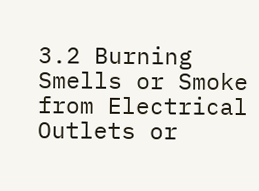3.2 Burning Smells or Smoke from Electrical Outlets or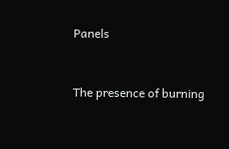Panels


The presence of burning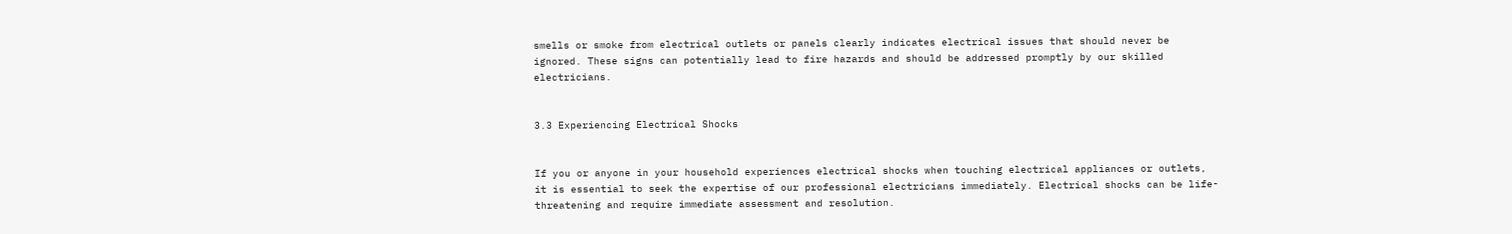smells or smoke from electrical outlets or panels clearly indicates electrical issues that should never be ignored. These signs can potentially lead to fire hazards and should be addressed promptly by our skilled electricians.


3.3 Experiencing Electrical Shocks


If you or anyone in your household experiences electrical shocks when touching electrical appliances or outlets, it is essential to seek the expertise of our professional electricians immediately. Electrical shocks can be life-threatening and require immediate assessment and resolution.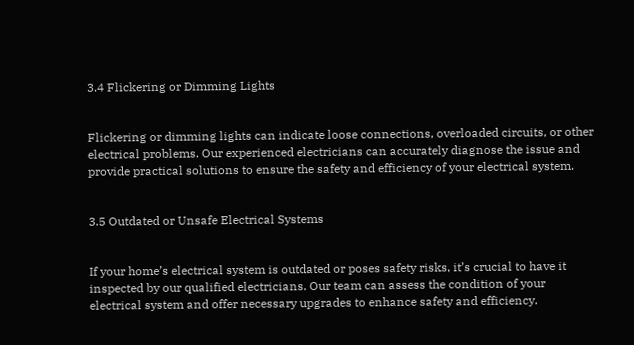3.4 Flickering or Dimming Lights


Flickering or dimming lights can indicate loose connections, overloaded circuits, or other electrical problems. Our experienced electricians can accurately diagnose the issue and provide practical solutions to ensure the safety and efficiency of your electrical system.


3.5 Outdated or Unsafe Electrical Systems


If your home’s electrical system is outdated or poses safety risks, it’s crucial to have it inspected by our qualified electricians. Our team can assess the condition of your electrical system and offer necessary upgrades to enhance safety and efficiency.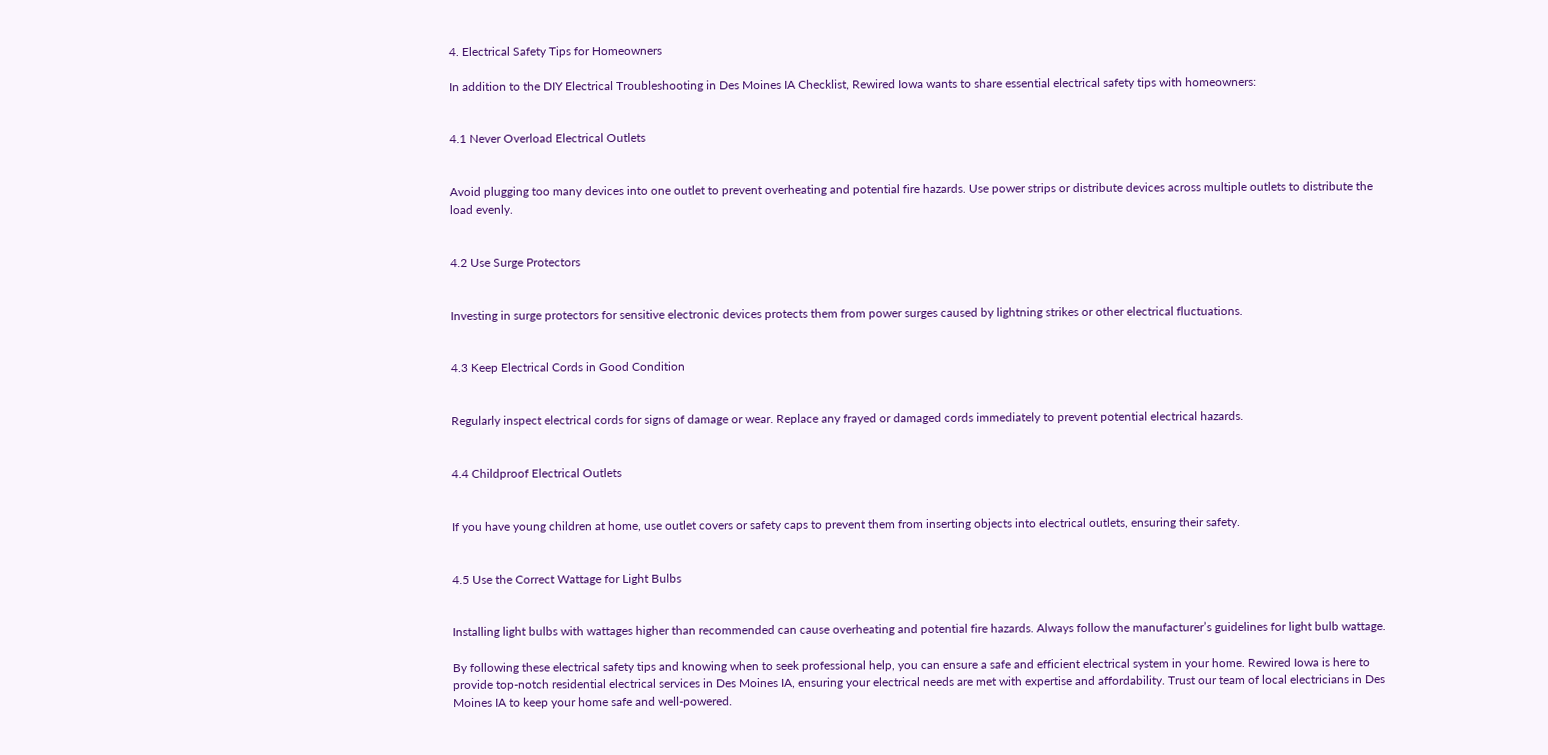4. Electrical Safety Tips for Homeowners

In addition to the DIY Electrical Troubleshooting in Des Moines IA Checklist, Rewired Iowa wants to share essential electrical safety tips with homeowners:


4.1 Never Overload Electrical Outlets


Avoid plugging too many devices into one outlet to prevent overheating and potential fire hazards. Use power strips or distribute devices across multiple outlets to distribute the load evenly.


4.2 Use Surge Protectors


Investing in surge protectors for sensitive electronic devices protects them from power surges caused by lightning strikes or other electrical fluctuations.


4.3 Keep Electrical Cords in Good Condition


Regularly inspect electrical cords for signs of damage or wear. Replace any frayed or damaged cords immediately to prevent potential electrical hazards.


4.4 Childproof Electrical Outlets


If you have young children at home, use outlet covers or safety caps to prevent them from inserting objects into electrical outlets, ensuring their safety.


4.5 Use the Correct Wattage for Light Bulbs


Installing light bulbs with wattages higher than recommended can cause overheating and potential fire hazards. Always follow the manufacturer’s guidelines for light bulb wattage.

By following these electrical safety tips and knowing when to seek professional help, you can ensure a safe and efficient electrical system in your home. Rewired Iowa is here to provide top-notch residential electrical services in Des Moines IA, ensuring your electrical needs are met with expertise and affordability. Trust our team of local electricians in Des Moines IA to keep your home safe and well-powered.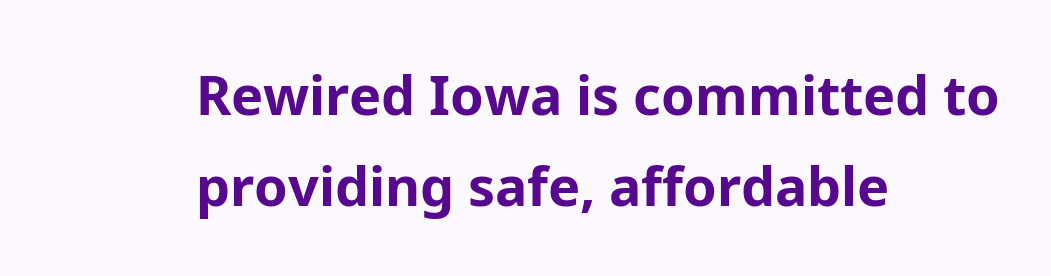Rewired Iowa is committed to providing safe, affordable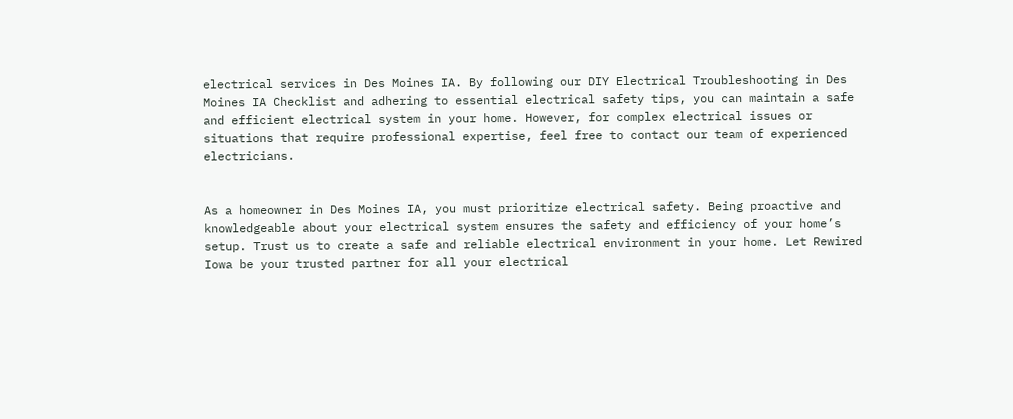electrical services in Des Moines IA. By following our DIY Electrical Troubleshooting in Des Moines IA Checklist and adhering to essential electrical safety tips, you can maintain a safe and efficient electrical system in your home. However, for complex electrical issues or situations that require professional expertise, feel free to contact our team of experienced electricians.


As a homeowner in Des Moines IA, you must prioritize electrical safety. Being proactive and knowledgeable about your electrical system ensures the safety and efficiency of your home’s setup. Trust us to create a safe and reliable electrical environment in your home. Let Rewired Iowa be your trusted partner for all your electrical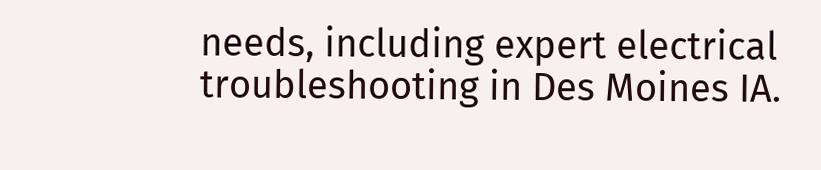needs, including expert electrical troubleshooting in Des Moines IA.